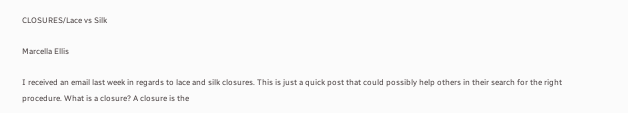CLOSURES/Lace vs Silk

Marcella Ellis

I received an email last week in regards to lace and silk closures. This is just a quick post that could possibly help others in their search for the right procedure. What is a closure? A closure is the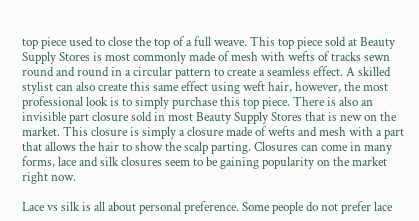top piece used to close the top of a full weave. This top piece sold at Beauty Supply Stores is most commonly made of mesh with wefts of tracks sewn round and round in a circular pattern to create a seamless effect. A skilled stylist can also create this same effect using weft hair, however, the most professional look is to simply purchase this top piece. There is also an invisible part closure sold in most Beauty Supply Stores that is new on the market. This closure is simply a closure made of wefts and mesh with a part that allows the hair to show the scalp parting. Closures can come in many forms, lace and silk closures seem to be gaining popularity on the market right now.

Lace vs silk is all about personal preference. Some people do not prefer lace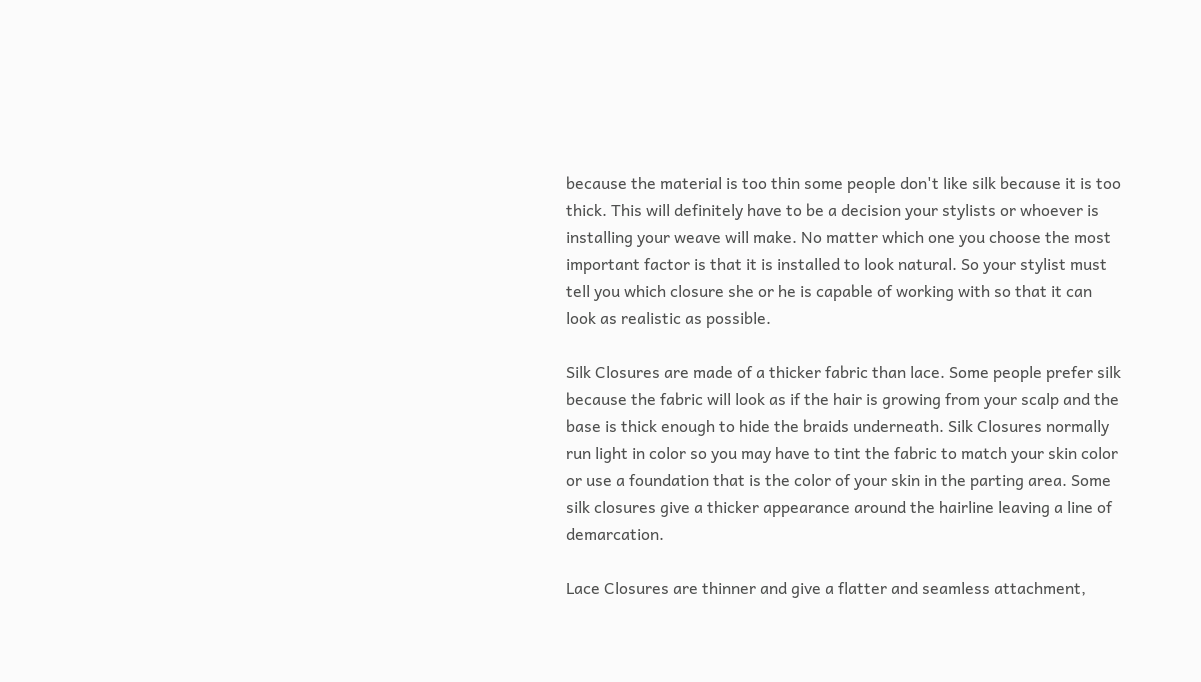because the material is too thin some people don't like silk because it is too thick. This will definitely have to be a decision your stylists or whoever is installing your weave will make. No matter which one you choose the most important factor is that it is installed to look natural. So your stylist must tell you which closure she or he is capable of working with so that it can look as realistic as possible.

Silk Closures are made of a thicker fabric than lace. Some people prefer silk because the fabric will look as if the hair is growing from your scalp and the base is thick enough to hide the braids underneath. Silk Closures normally run light in color so you may have to tint the fabric to match your skin color or use a foundation that is the color of your skin in the parting area. Some silk closures give a thicker appearance around the hairline leaving a line of demarcation.

Lace Closures are thinner and give a flatter and seamless attachment,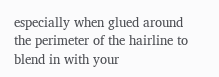especially when glued around the perimeter of the hairline to blend in with your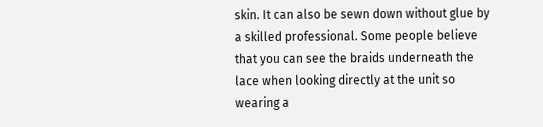skin. It can also be sewn down without glue by a skilled professional. Some people believe that you can see the braids underneath the lace when looking directly at the unit so wearing a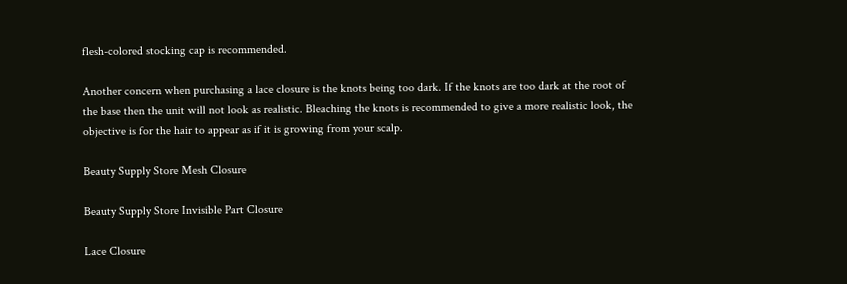flesh-colored stocking cap is recommended.

Another concern when purchasing a lace closure is the knots being too dark. If the knots are too dark at the root of the base then the unit will not look as realistic. Bleaching the knots is recommended to give a more realistic look, the objective is for the hair to appear as if it is growing from your scalp.

Beauty Supply Store Mesh Closure

Beauty Supply Store Invisible Part Closure

Lace Closure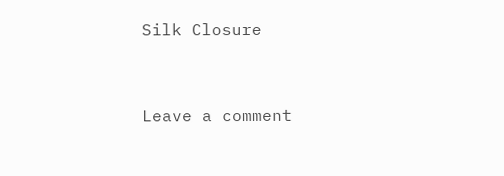Silk Closure


Leave a comment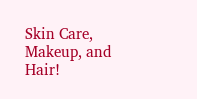Skin Care, Makeup, and Hair!